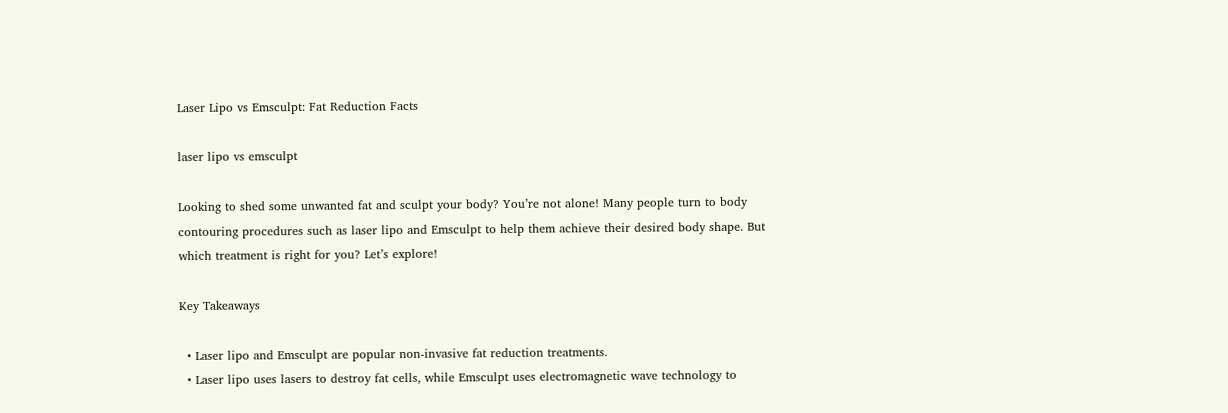Laser Lipo vs Emsculpt: Fat Reduction Facts

laser lipo vs emsculpt

Looking to shed some unwanted fat and sculpt your body? You’re not alone! Many people turn to body contouring procedures such as laser lipo and Emsculpt to help them achieve their desired body shape. But which treatment is right for you? Let’s explore!

Key Takeaways

  • Laser lipo and Emsculpt are popular non-invasive fat reduction treatments.
  • Laser lipo uses lasers to destroy fat cells, while Emsculpt uses electromagnetic wave technology to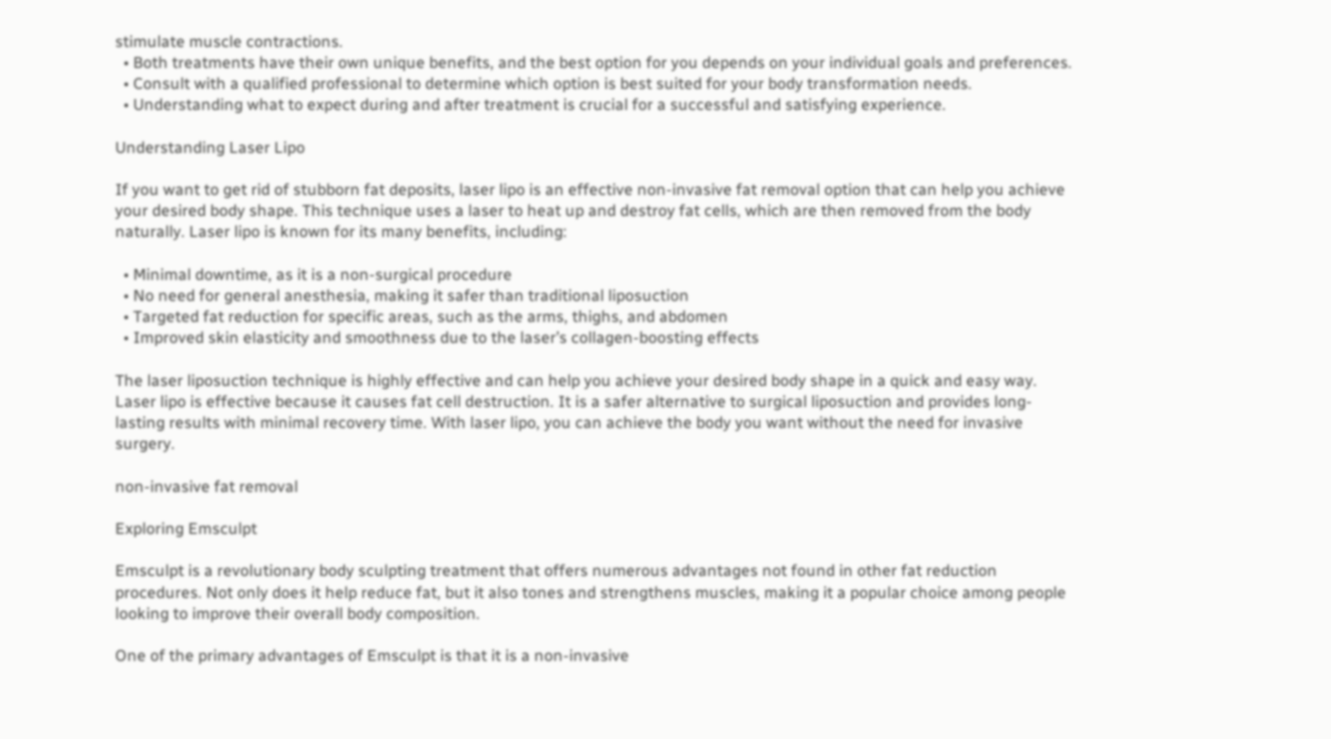stimulate muscle contractions.
  • Both treatments have their own unique benefits, and the best option for you depends on your individual goals and preferences.
  • Consult with a qualified professional to determine which option is best suited for your body transformation needs.
  • Understanding what to expect during and after treatment is crucial for a successful and satisfying experience.

Understanding Laser Lipo

If you want to get rid of stubborn fat deposits, laser lipo is an effective non-invasive fat removal option that can help you achieve your desired body shape. This technique uses a laser to heat up and destroy fat cells, which are then removed from the body naturally. Laser lipo is known for its many benefits, including:

  • Minimal downtime, as it is a non-surgical procedure
  • No need for general anesthesia, making it safer than traditional liposuction
  • Targeted fat reduction for specific areas, such as the arms, thighs, and abdomen
  • Improved skin elasticity and smoothness due to the laser’s collagen-boosting effects

The laser liposuction technique is highly effective and can help you achieve your desired body shape in a quick and easy way. Laser lipo is effective because it causes fat cell destruction. It is a safer alternative to surgical liposuction and provides long-lasting results with minimal recovery time. With laser lipo, you can achieve the body you want without the need for invasive surgery.

non-invasive fat removal

Exploring Emsculpt

Emsculpt is a revolutionary body sculpting treatment that offers numerous advantages not found in other fat reduction procedures. Not only does it help reduce fat, but it also tones and strengthens muscles, making it a popular choice among people looking to improve their overall body composition.

One of the primary advantages of Emsculpt is that it is a non-invasive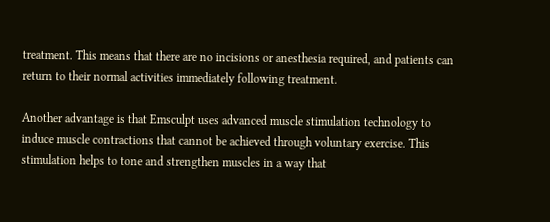treatment. This means that there are no incisions or anesthesia required, and patients can return to their normal activities immediately following treatment.

Another advantage is that Emsculpt uses advanced muscle stimulation technology to induce muscle contractions that cannot be achieved through voluntary exercise. This stimulation helps to tone and strengthen muscles in a way that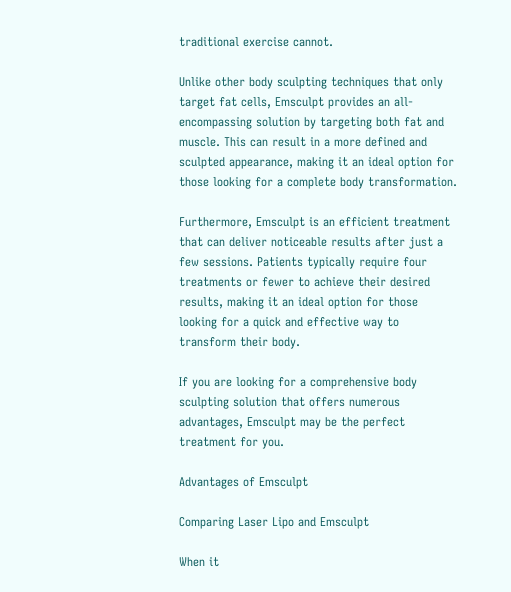traditional exercise cannot.

Unlike other body sculpting techniques that only target fat cells, Emsculpt provides an all-encompassing solution by targeting both fat and muscle. This can result in a more defined and sculpted appearance, making it an ideal option for those looking for a complete body transformation.

Furthermore, Emsculpt is an efficient treatment that can deliver noticeable results after just a few sessions. Patients typically require four treatments or fewer to achieve their desired results, making it an ideal option for those looking for a quick and effective way to transform their body.

If you are looking for a comprehensive body sculpting solution that offers numerous advantages, Emsculpt may be the perfect treatment for you.

Advantages of Emsculpt

Comparing Laser Lipo and Emsculpt

When it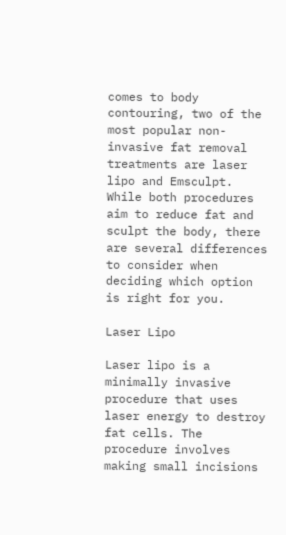comes to body contouring, two of the most popular non-invasive fat removal treatments are laser lipo and Emsculpt. While both procedures aim to reduce fat and sculpt the body, there are several differences to consider when deciding which option is right for you.

Laser Lipo

Laser lipo is a minimally invasive procedure that uses laser energy to destroy fat cells. The procedure involves making small incisions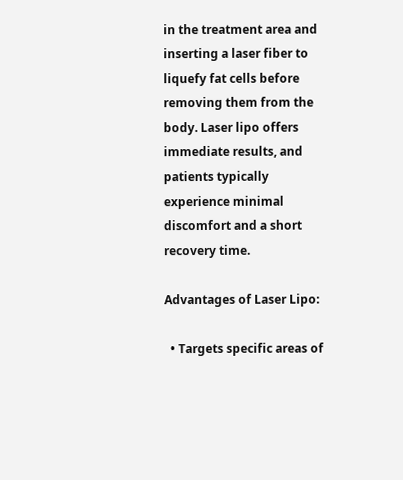in the treatment area and inserting a laser fiber to liquefy fat cells before removing them from the body. Laser lipo offers immediate results, and patients typically experience minimal discomfort and a short recovery time.

Advantages of Laser Lipo:

  • Targets specific areas of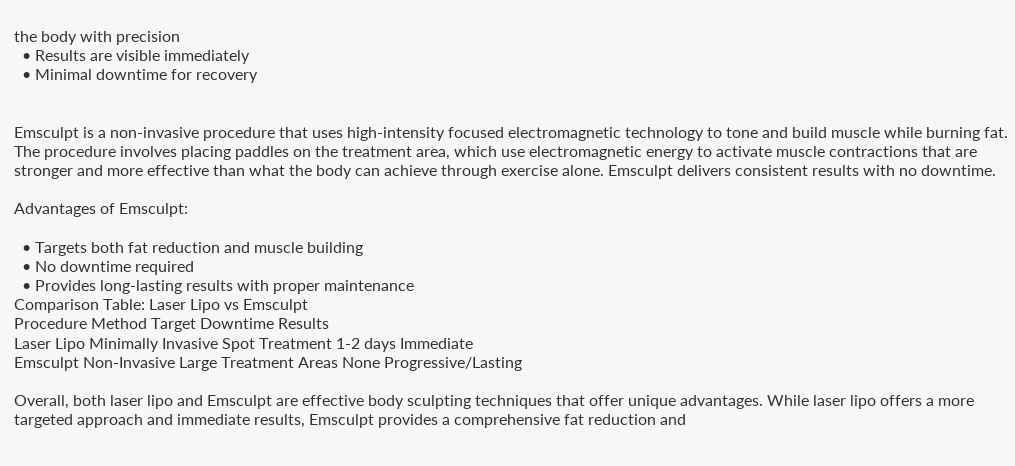the body with precision
  • Results are visible immediately
  • Minimal downtime for recovery


Emsculpt is a non-invasive procedure that uses high-intensity focused electromagnetic technology to tone and build muscle while burning fat. The procedure involves placing paddles on the treatment area, which use electromagnetic energy to activate muscle contractions that are stronger and more effective than what the body can achieve through exercise alone. Emsculpt delivers consistent results with no downtime.

Advantages of Emsculpt:

  • Targets both fat reduction and muscle building
  • No downtime required
  • Provides long-lasting results with proper maintenance
Comparison Table: Laser Lipo vs Emsculpt
Procedure Method Target Downtime Results
Laser Lipo Minimally Invasive Spot Treatment 1-2 days Immediate
Emsculpt Non-Invasive Large Treatment Areas None Progressive/Lasting

Overall, both laser lipo and Emsculpt are effective body sculpting techniques that offer unique advantages. While laser lipo offers a more targeted approach and immediate results, Emsculpt provides a comprehensive fat reduction and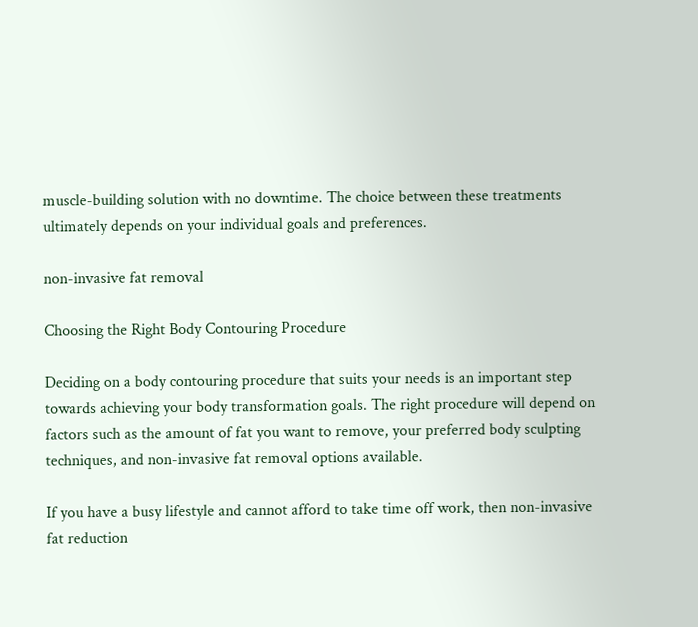muscle-building solution with no downtime. The choice between these treatments ultimately depends on your individual goals and preferences.

non-invasive fat removal

Choosing the Right Body Contouring Procedure

Deciding on a body contouring procedure that suits your needs is an important step towards achieving your body transformation goals. The right procedure will depend on factors such as the amount of fat you want to remove, your preferred body sculpting techniques, and non-invasive fat removal options available.

If you have a busy lifestyle and cannot afford to take time off work, then non-invasive fat reduction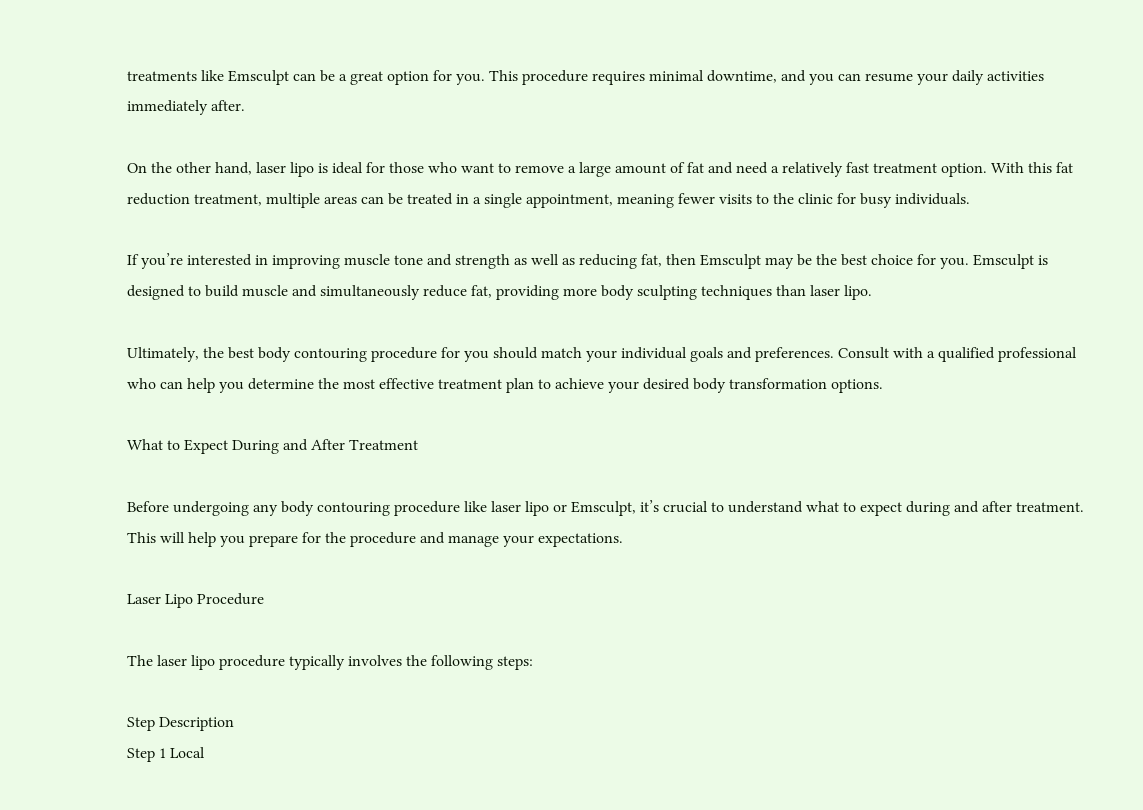treatments like Emsculpt can be a great option for you. This procedure requires minimal downtime, and you can resume your daily activities immediately after.

On the other hand, laser lipo is ideal for those who want to remove a large amount of fat and need a relatively fast treatment option. With this fat reduction treatment, multiple areas can be treated in a single appointment, meaning fewer visits to the clinic for busy individuals.

If you’re interested in improving muscle tone and strength as well as reducing fat, then Emsculpt may be the best choice for you. Emsculpt is designed to build muscle and simultaneously reduce fat, providing more body sculpting techniques than laser lipo.

Ultimately, the best body contouring procedure for you should match your individual goals and preferences. Consult with a qualified professional who can help you determine the most effective treatment plan to achieve your desired body transformation options.

What to Expect During and After Treatment

Before undergoing any body contouring procedure like laser lipo or Emsculpt, it’s crucial to understand what to expect during and after treatment. This will help you prepare for the procedure and manage your expectations.

Laser Lipo Procedure

The laser lipo procedure typically involves the following steps:

Step Description
Step 1 Local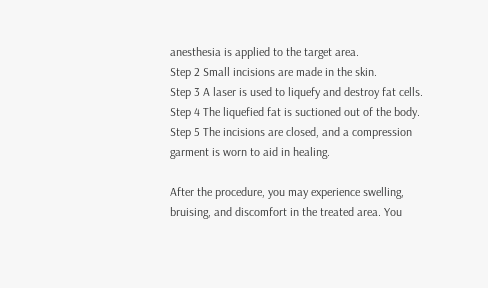anesthesia is applied to the target area.
Step 2 Small incisions are made in the skin.
Step 3 A laser is used to liquefy and destroy fat cells.
Step 4 The liquefied fat is suctioned out of the body.
Step 5 The incisions are closed, and a compression garment is worn to aid in healing.

After the procedure, you may experience swelling, bruising, and discomfort in the treated area. You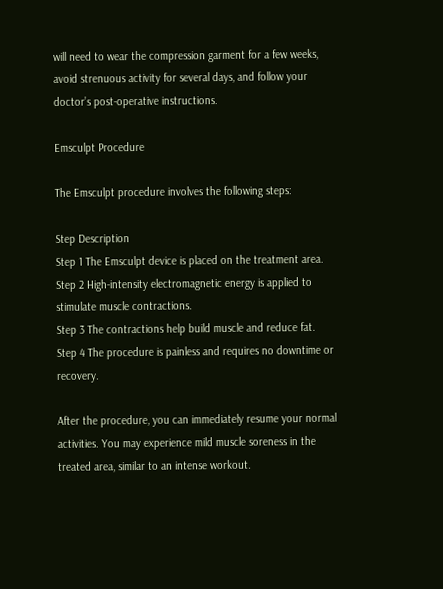will need to wear the compression garment for a few weeks, avoid strenuous activity for several days, and follow your doctor’s post-operative instructions.

Emsculpt Procedure

The Emsculpt procedure involves the following steps:

Step Description
Step 1 The Emsculpt device is placed on the treatment area.
Step 2 High-intensity electromagnetic energy is applied to stimulate muscle contractions.
Step 3 The contractions help build muscle and reduce fat.
Step 4 The procedure is painless and requires no downtime or recovery.

After the procedure, you can immediately resume your normal activities. You may experience mild muscle soreness in the treated area, similar to an intense workout.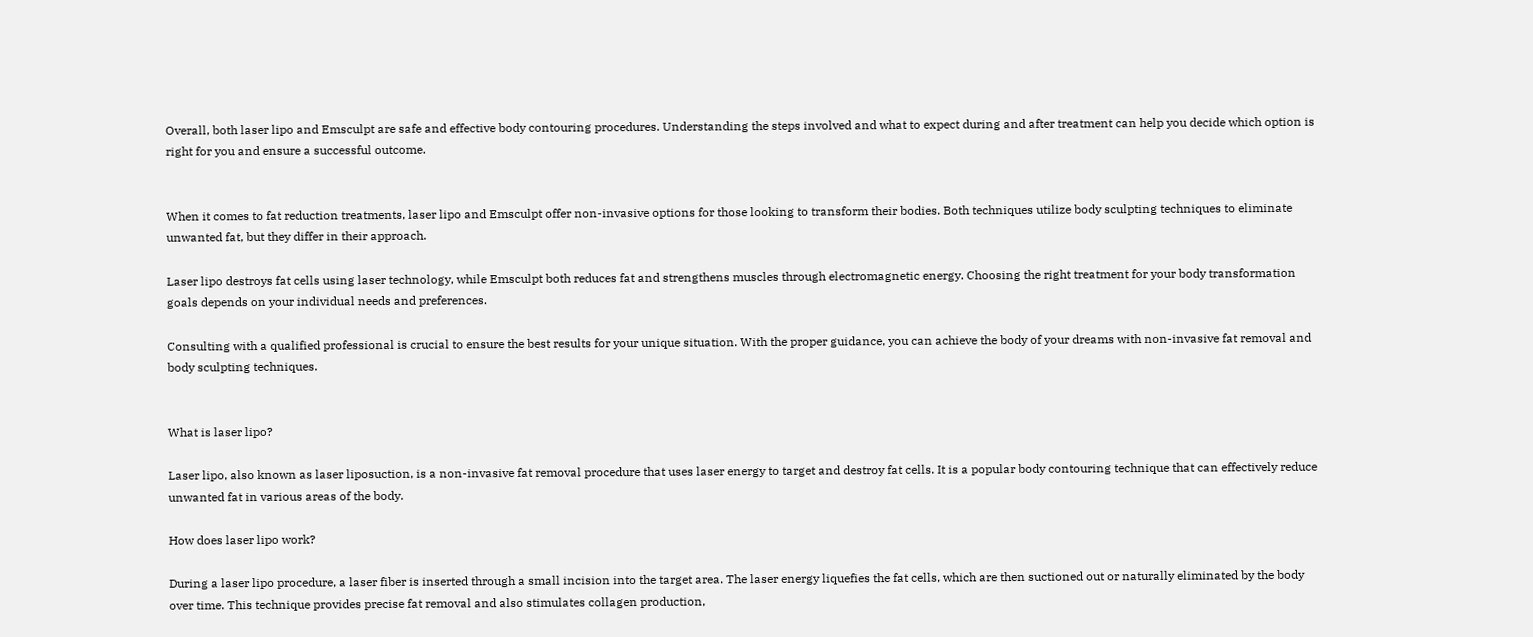Overall, both laser lipo and Emsculpt are safe and effective body contouring procedures. Understanding the steps involved and what to expect during and after treatment can help you decide which option is right for you and ensure a successful outcome.


When it comes to fat reduction treatments, laser lipo and Emsculpt offer non-invasive options for those looking to transform their bodies. Both techniques utilize body sculpting techniques to eliminate unwanted fat, but they differ in their approach.

Laser lipo destroys fat cells using laser technology, while Emsculpt both reduces fat and strengthens muscles through electromagnetic energy. Choosing the right treatment for your body transformation goals depends on your individual needs and preferences.

Consulting with a qualified professional is crucial to ensure the best results for your unique situation. With the proper guidance, you can achieve the body of your dreams with non-invasive fat removal and body sculpting techniques.


What is laser lipo?

Laser lipo, also known as laser liposuction, is a non-invasive fat removal procedure that uses laser energy to target and destroy fat cells. It is a popular body contouring technique that can effectively reduce unwanted fat in various areas of the body.

How does laser lipo work?

During a laser lipo procedure, a laser fiber is inserted through a small incision into the target area. The laser energy liquefies the fat cells, which are then suctioned out or naturally eliminated by the body over time. This technique provides precise fat removal and also stimulates collagen production,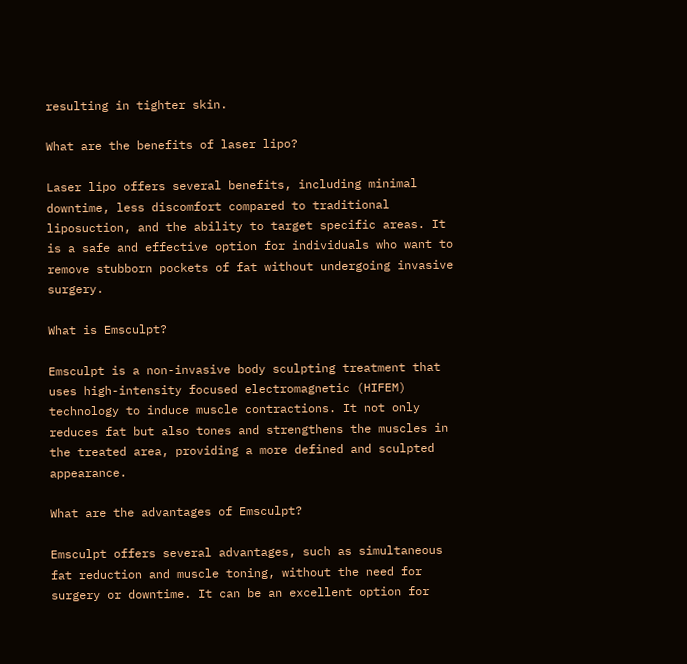resulting in tighter skin.

What are the benefits of laser lipo?

Laser lipo offers several benefits, including minimal downtime, less discomfort compared to traditional liposuction, and the ability to target specific areas. It is a safe and effective option for individuals who want to remove stubborn pockets of fat without undergoing invasive surgery.

What is Emsculpt?

Emsculpt is a non-invasive body sculpting treatment that uses high-intensity focused electromagnetic (HIFEM) technology to induce muscle contractions. It not only reduces fat but also tones and strengthens the muscles in the treated area, providing a more defined and sculpted appearance.

What are the advantages of Emsculpt?

Emsculpt offers several advantages, such as simultaneous fat reduction and muscle toning, without the need for surgery or downtime. It can be an excellent option for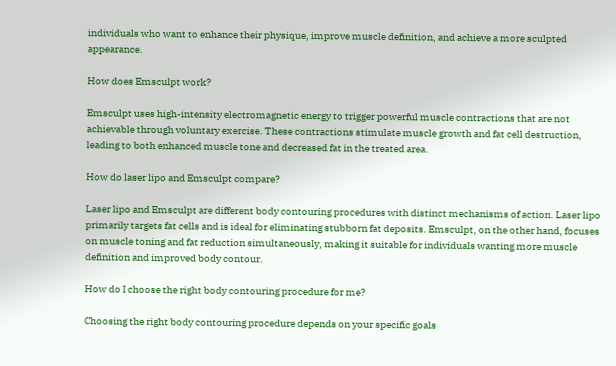individuals who want to enhance their physique, improve muscle definition, and achieve a more sculpted appearance.

How does Emsculpt work?

Emsculpt uses high-intensity electromagnetic energy to trigger powerful muscle contractions that are not achievable through voluntary exercise. These contractions stimulate muscle growth and fat cell destruction, leading to both enhanced muscle tone and decreased fat in the treated area.

How do laser lipo and Emsculpt compare?

Laser lipo and Emsculpt are different body contouring procedures with distinct mechanisms of action. Laser lipo primarily targets fat cells and is ideal for eliminating stubborn fat deposits. Emsculpt, on the other hand, focuses on muscle toning and fat reduction simultaneously, making it suitable for individuals wanting more muscle definition and improved body contour.

How do I choose the right body contouring procedure for me?

Choosing the right body contouring procedure depends on your specific goals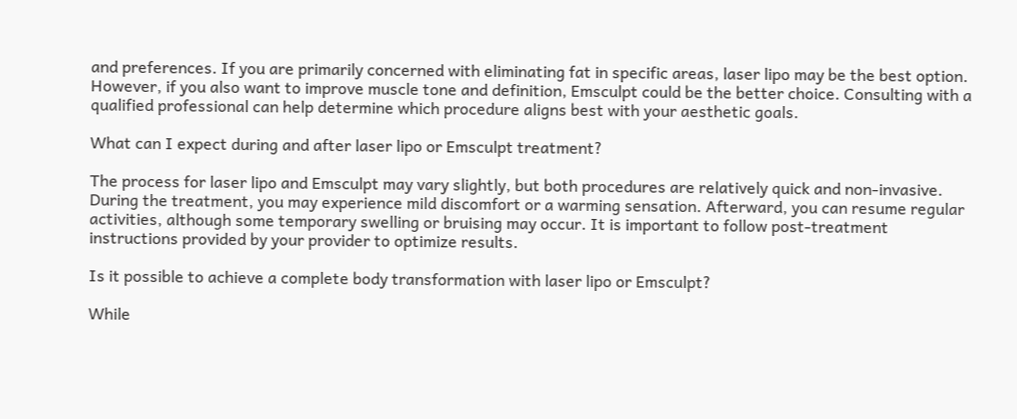and preferences. If you are primarily concerned with eliminating fat in specific areas, laser lipo may be the best option. However, if you also want to improve muscle tone and definition, Emsculpt could be the better choice. Consulting with a qualified professional can help determine which procedure aligns best with your aesthetic goals.

What can I expect during and after laser lipo or Emsculpt treatment?

The process for laser lipo and Emsculpt may vary slightly, but both procedures are relatively quick and non-invasive. During the treatment, you may experience mild discomfort or a warming sensation. Afterward, you can resume regular activities, although some temporary swelling or bruising may occur. It is important to follow post-treatment instructions provided by your provider to optimize results.

Is it possible to achieve a complete body transformation with laser lipo or Emsculpt?

While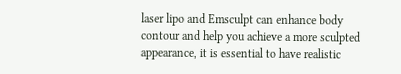laser lipo and Emsculpt can enhance body contour and help you achieve a more sculpted appearance, it is essential to have realistic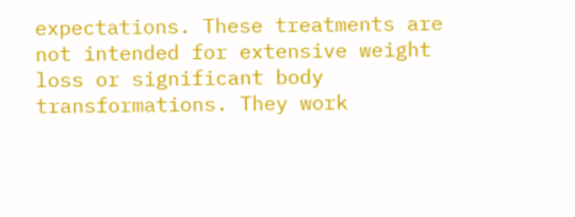expectations. These treatments are not intended for extensive weight loss or significant body transformations. They work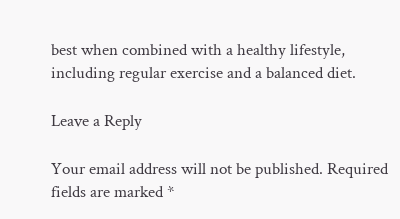best when combined with a healthy lifestyle, including regular exercise and a balanced diet.

Leave a Reply

Your email address will not be published. Required fields are marked *